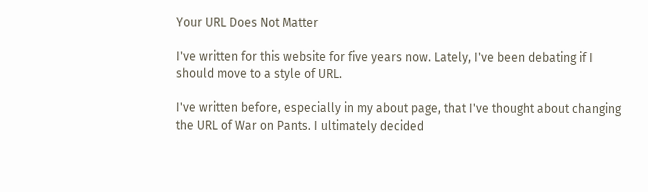Your URL Does Not Matter

I've written for this website for five years now. Lately, I've been debating if I should move to a style of URL.

I've written before, especially in my about page, that I've thought about changing the URL of War on Pants. I ultimately decided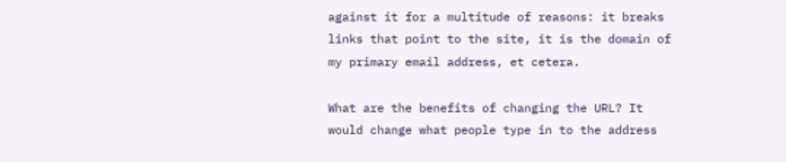against it for a multitude of reasons: it breaks links that point to the site, it is the domain of my primary email address, et cetera.

What are the benefits of changing the URL? It would change what people type in to the address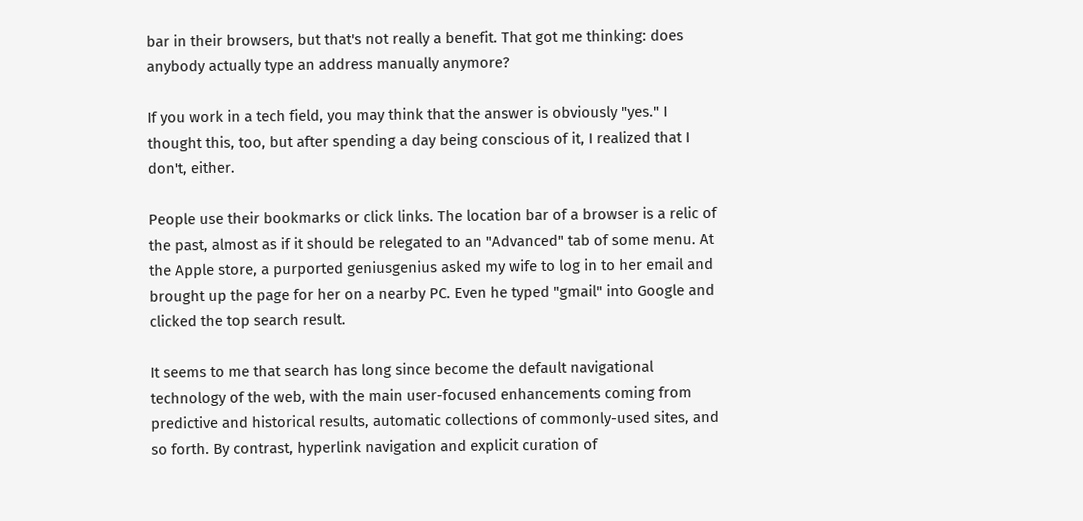bar in their browsers, but that's not really a benefit. That got me thinking: does anybody actually type an address manually anymore?

If you work in a tech field, you may think that the answer is obviously "yes." I thought this, too, but after spending a day being conscious of it, I realized that I don't, either.

People use their bookmarks or click links. The location bar of a browser is a relic of the past, almost as if it should be relegated to an "Advanced" tab of some menu. At the Apple store, a purported geniusgenius asked my wife to log in to her email and brought up the page for her on a nearby PC. Even he typed "gmail" into Google and clicked the top search result.

It seems to me that search has long since become the default navigational technology of the web, with the main user-focused enhancements coming from predictive and historical results, automatic collections of commonly-used sites, and so forth. By contrast, hyperlink navigation and explicit curation of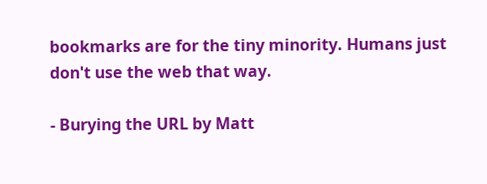bookmarks are for the tiny minority. Humans just don't use the web that way.

- Burying the URL by Matt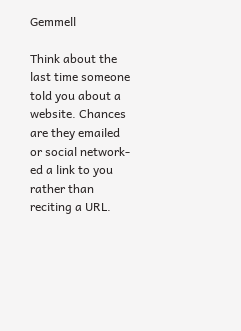Gemmell

Think about the last time someone told you about a website. Chances are they emailed or social network-ed a link to you rather than reciting a URL.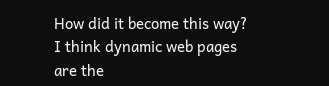How did it become this way? I think dynamic web pages are the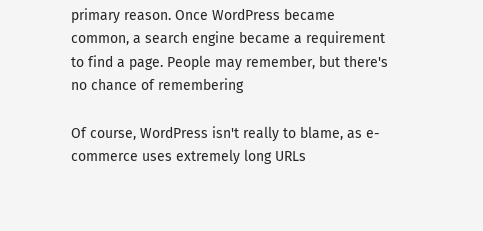primary reason. Once WordPress became common, a search engine became a requirement to find a page. People may remember, but there's no chance of remembering

Of course, WordPress isn't really to blame, as e-commerce uses extremely long URLs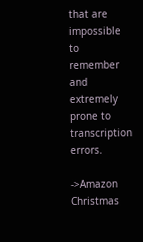that are impossible to remember and extremely prone to transcription errors.

->Amazon Christmas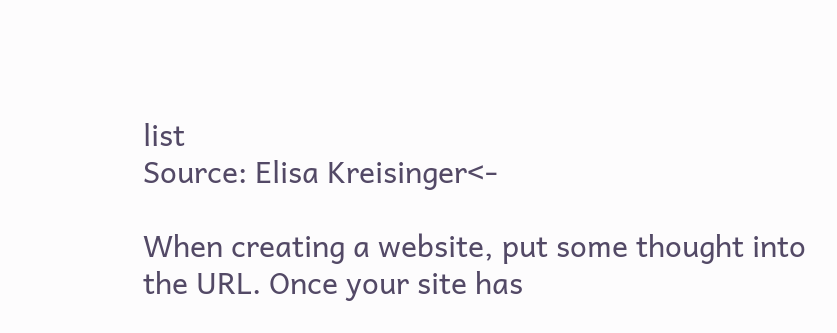list
Source: Elisa Kreisinger<-

When creating a website, put some thought into the URL. Once your site has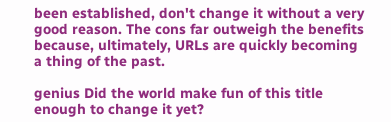been established, don't change it without a very good reason. The cons far outweigh the benefits because, ultimately, URLs are quickly becoming a thing of the past.

genius Did the world make fun of this title enough to change it yet?